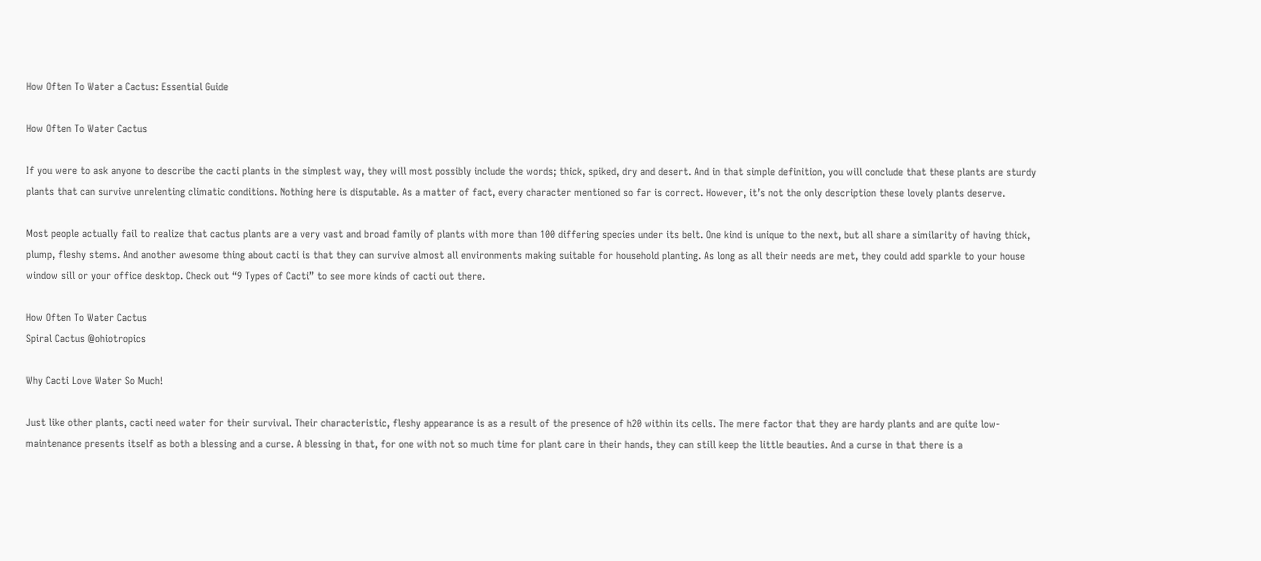How Often To Water a Cactus: Essential Guide

How Often To Water Cactus

If you were to ask anyone to describe the cacti plants in the simplest way, they will most possibly include the words; thick, spiked, dry and desert. And in that simple definition, you will conclude that these plants are sturdy plants that can survive unrelenting climatic conditions. Nothing here is disputable. As a matter of fact, every character mentioned so far is correct. However, it’s not the only description these lovely plants deserve.

Most people actually fail to realize that cactus plants are a very vast and broad family of plants with more than 100 differing species under its belt. One kind is unique to the next, but all share a similarity of having thick, plump, fleshy stems. And another awesome thing about cacti is that they can survive almost all environments making suitable for household planting. As long as all their needs are met, they could add sparkle to your house window sill or your office desktop. Check out “9 Types of Cacti” to see more kinds of cacti out there.

How Often To Water Cactus
Spiral Cactus @ohiotropics

Why Cacti Love Water So Much!

Just like other plants, cacti need water for their survival. Their characteristic, fleshy appearance is as a result of the presence of h20 within its cells. The mere factor that they are hardy plants and are quite low-maintenance presents itself as both a blessing and a curse. A blessing in that, for one with not so much time for plant care in their hands, they can still keep the little beauties. And a curse in that there is a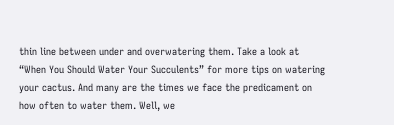thin line between under and overwatering them. Take a look at “When You Should Water Your Succulents” for more tips on watering your cactus. And many are the times we face the predicament on how often to water them. Well, we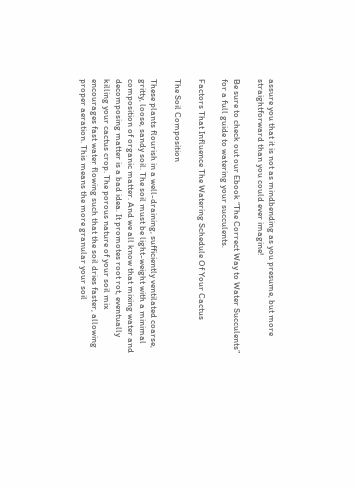assure you that it is not as mindbending as you presume, but more straightforward than you could ever imagine!

Be sure to check out our Ebook “The Correct Way to Water Succulents” for a full guide to watering your succulents.

Factors That Influence The Watering Schedule Of Your Cactus

The Soil Composition

These plants flourish in a well-draining, sufficiently ventilated coarse, gritty, loose, sandy soil. The soil must be light-weight with a minimal composition of organic matter. And we all know that mixing water and decomposing matter is a bad idea. It promotes root rot, eventually killing your cactus crop. The porous nature of your soil mix encourages fast water flowing such that the soil dries faster, allowing proper aeration. This means the more granular your soil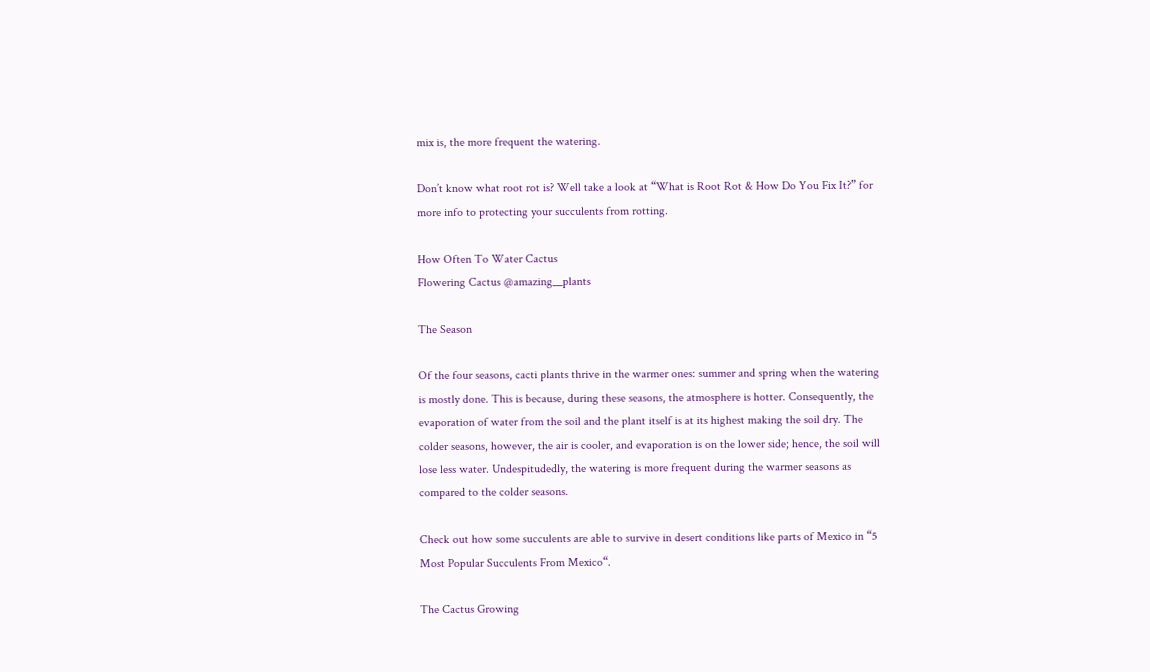mix is, the more frequent the watering.

Don’t know what root rot is? Well take a look at “What is Root Rot & How Do You Fix It?” for more info to protecting your succulents from rotting.

How Often To Water Cactus
Flowering Cactus @amazing__plants

The Season

Of the four seasons, cacti plants thrive in the warmer ones: summer and spring when the watering is mostly done. This is because, during these seasons, the atmosphere is hotter. Consequently, the evaporation of water from the soil and the plant itself is at its highest making the soil dry. The colder seasons, however, the air is cooler, and evaporation is on the lower side; hence, the soil will lose less water. Undespitudedly, the watering is more frequent during the warmer seasons as compared to the colder seasons.

Check out how some succulents are able to survive in desert conditions like parts of Mexico in “5 Most Popular Succulents From Mexico“.

The Cactus Growing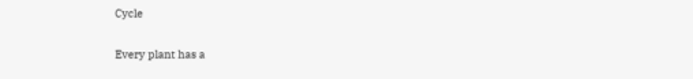Cycle

Every plant has a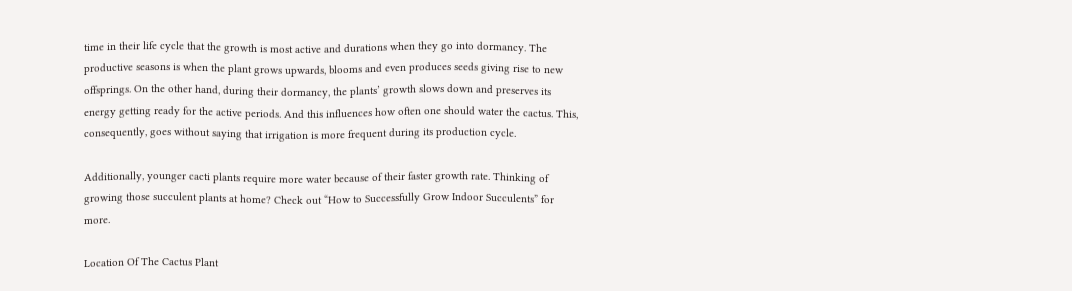time in their life cycle that the growth is most active and durations when they go into dormancy. The productive seasons is when the plant grows upwards, blooms and even produces seeds giving rise to new offsprings. On the other hand, during their dormancy, the plants’ growth slows down and preserves its energy getting ready for the active periods. And this influences how often one should water the cactus. This, consequently, goes without saying that irrigation is more frequent during its production cycle.

Additionally, younger cacti plants require more water because of their faster growth rate. Thinking of growing those succulent plants at home? Check out “How to Successfully Grow Indoor Succulents” for more.

Location Of The Cactus Plant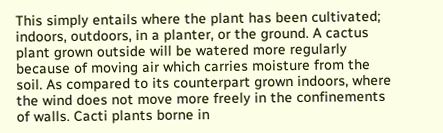This simply entails where the plant has been cultivated; indoors, outdoors, in a planter, or the ground. A cactus plant grown outside will be watered more regularly because of moving air which carries moisture from the soil. As compared to its counterpart grown indoors, where the wind does not move more freely in the confinements of walls. Cacti plants borne in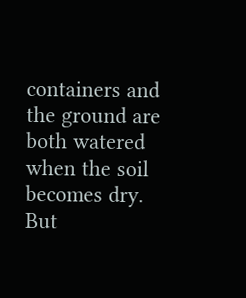containers and the ground are both watered when the soil becomes dry. But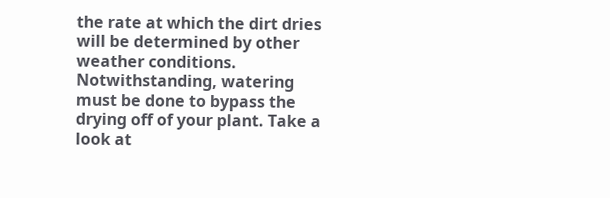the rate at which the dirt dries will be determined by other weather conditions. Notwithstanding, watering must be done to bypass the drying off of your plant. Take a look at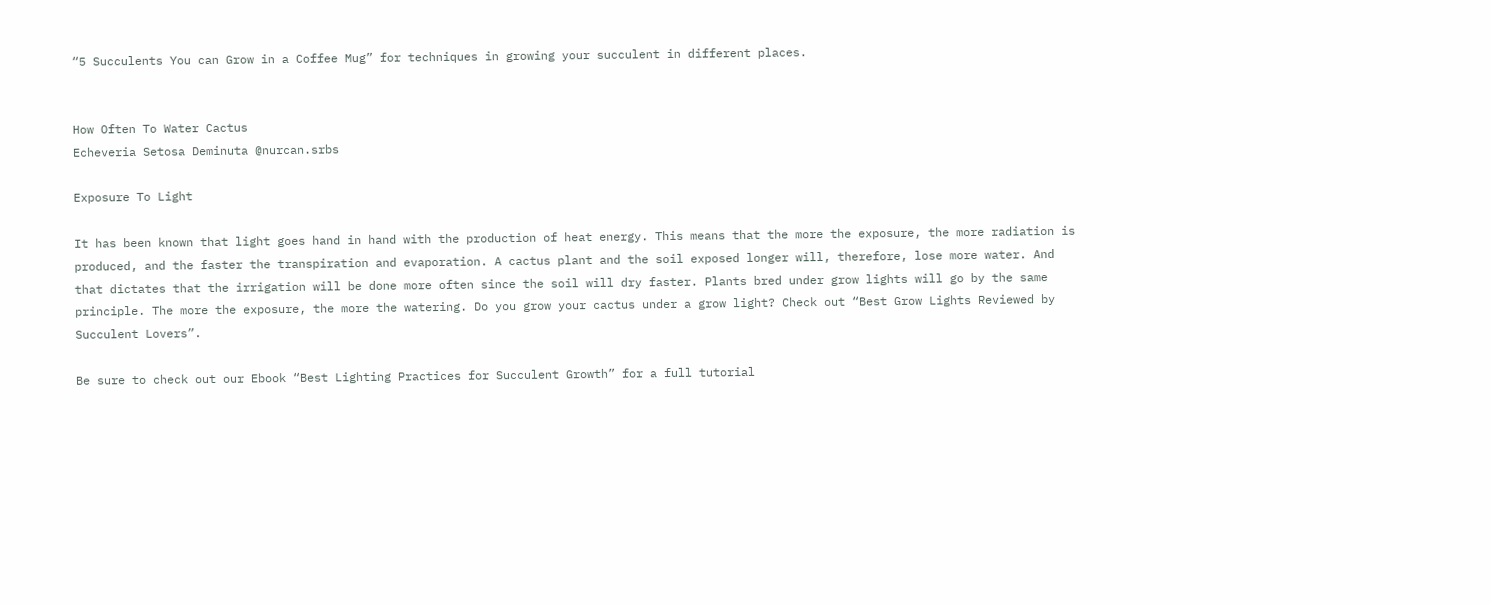“5 Succulents You can Grow in a Coffee Mug” for techniques in growing your succulent in different places.


How Often To Water Cactus
Echeveria Setosa Deminuta @nurcan.srbs

Exposure To Light

It has been known that light goes hand in hand with the production of heat energy. This means that the more the exposure, the more radiation is produced, and the faster the transpiration and evaporation. A cactus plant and the soil exposed longer will, therefore, lose more water. And that dictates that the irrigation will be done more often since the soil will dry faster. Plants bred under grow lights will go by the same principle. The more the exposure, the more the watering. Do you grow your cactus under a grow light? Check out “Best Grow Lights Reviewed by Succulent Lovers”.

Be sure to check out our Ebook “Best Lighting Practices for Succulent Growth” for a full tutorial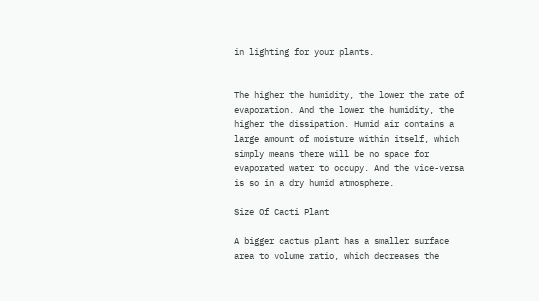in lighting for your plants.


The higher the humidity, the lower the rate of evaporation. And the lower the humidity, the higher the dissipation. Humid air contains a large amount of moisture within itself, which simply means there will be no space for evaporated water to occupy. And the vice-versa is so in a dry humid atmosphere.

Size Of Cacti Plant

A bigger cactus plant has a smaller surface area to volume ratio, which decreases the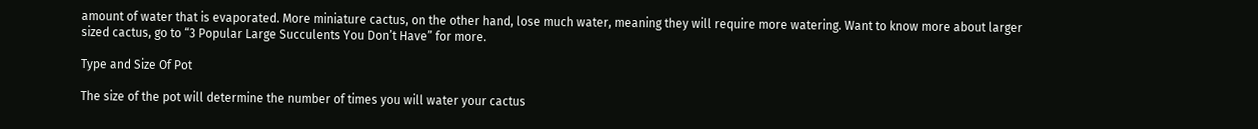amount of water that is evaporated. More miniature cactus, on the other hand, lose much water, meaning they will require more watering. Want to know more about larger sized cactus, go to “3 Popular Large Succulents You Don’t Have” for more.

Type and Size Of Pot

The size of the pot will determine the number of times you will water your cactus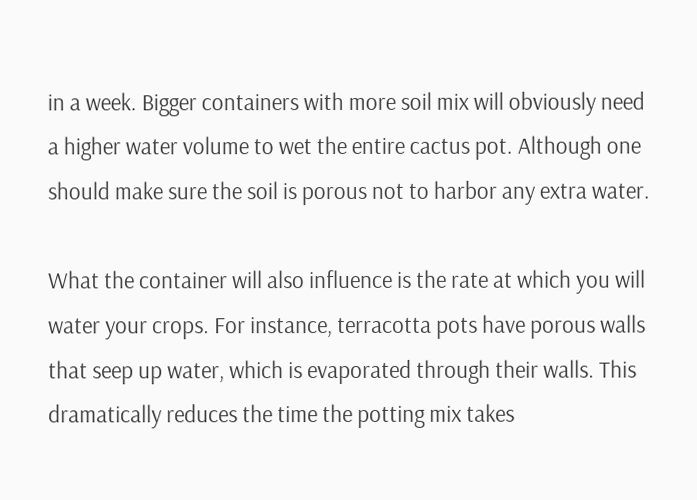in a week. Bigger containers with more soil mix will obviously need a higher water volume to wet the entire cactus pot. Although one should make sure the soil is porous not to harbor any extra water.

What the container will also influence is the rate at which you will water your crops. For instance, terracotta pots have porous walls that seep up water, which is evaporated through their walls. This dramatically reduces the time the potting mix takes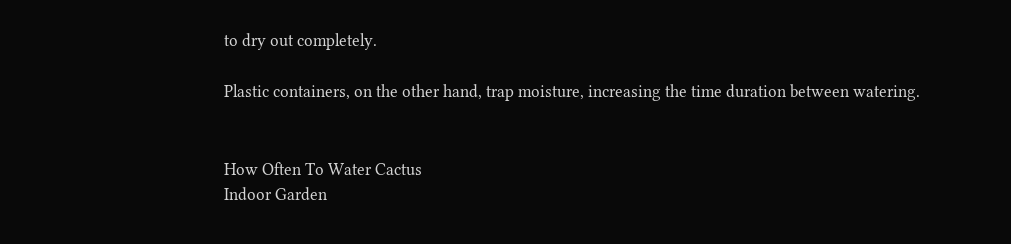to dry out completely.

Plastic containers, on the other hand, trap moisture, increasing the time duration between watering.


How Often To Water Cactus
Indoor Garden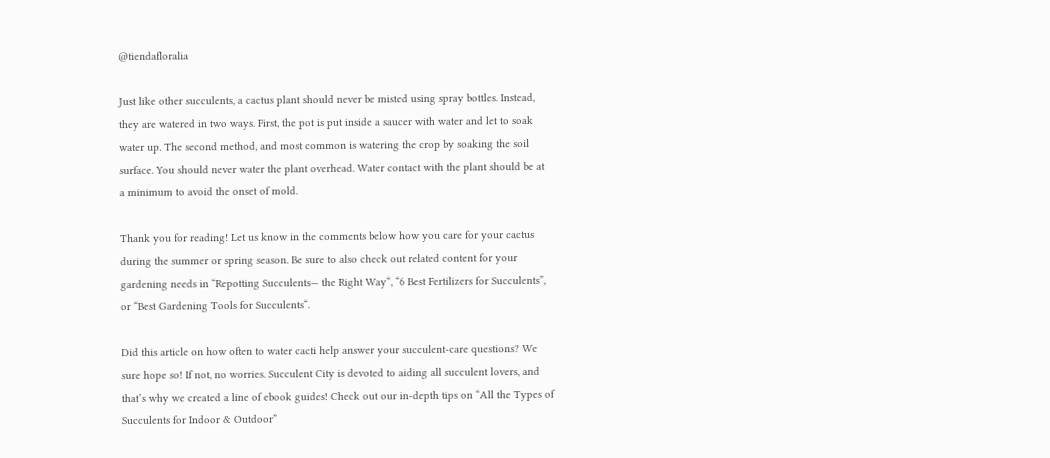@tiendafloralia

Just like other succulents, a cactus plant should never be misted using spray bottles. Instead, they are watered in two ways. First, the pot is put inside a saucer with water and let to soak water up. The second method, and most common is watering the crop by soaking the soil surface. You should never water the plant overhead. Water contact with the plant should be at a minimum to avoid the onset of mold.

Thank you for reading! Let us know in the comments below how you care for your cactus during the summer or spring season. Be sure to also check out related content for your gardening needs in “Repotting Succulents— the Right Way“, “6 Best Fertilizers for Succulents”, or “Best Gardening Tools for Succulents“.

Did this article on how often to water cacti help answer your succulent-care questions? We sure hope so! If not, no worries. Succulent City is devoted to aiding all succulent lovers, and that’s why we created a line of ebook guides! Check out our in-depth tips on “All the Types of Succulents for Indoor & Outdoor”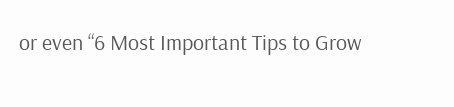or even “6 Most Important Tips to Grow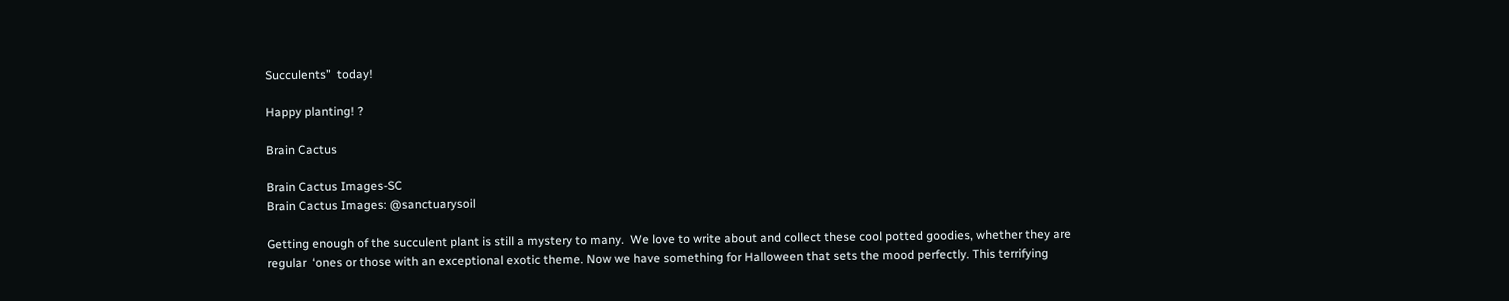Succulents”  today!

Happy planting! ?

Brain Cactus

Brain Cactus Images-SC
Brain Cactus Images: @sanctuarysoil

Getting enough of the succulent plant is still a mystery to many.  We love to write about and collect these cool potted goodies, whether they are regular  ‘ones or those with an exceptional exotic theme. Now we have something for Halloween that sets the mood perfectly. This terrifying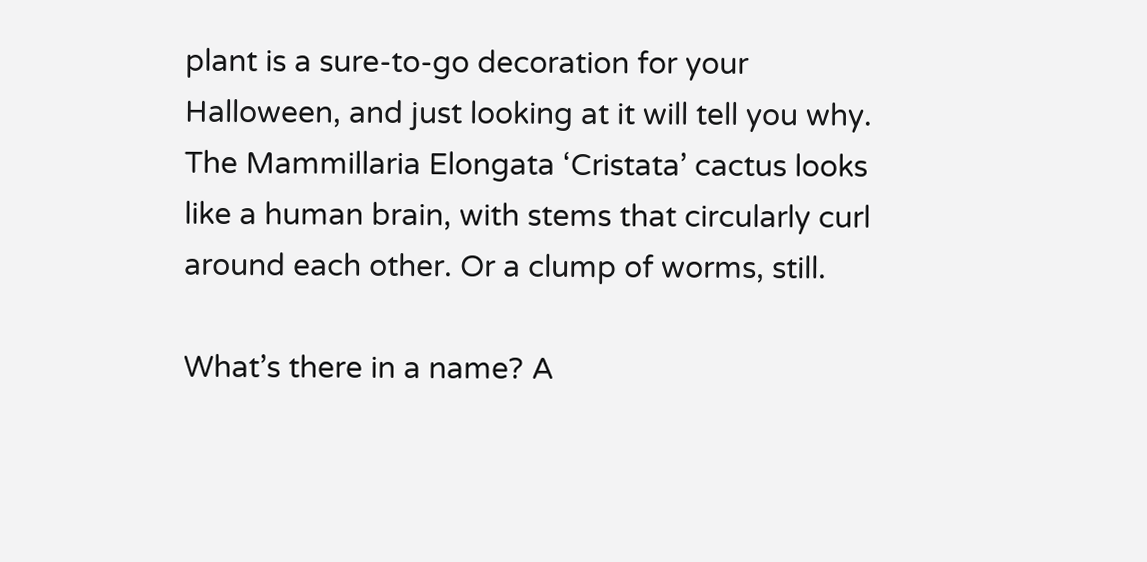plant is a sure-to-go decoration for your Halloween, and just looking at it will tell you why. The Mammillaria Elongata ‘Cristata’ cactus looks like a human brain, with stems that circularly curl around each other. Or a clump of worms, still.

What’s there in a name? A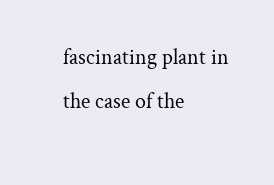fascinating plant in the case of the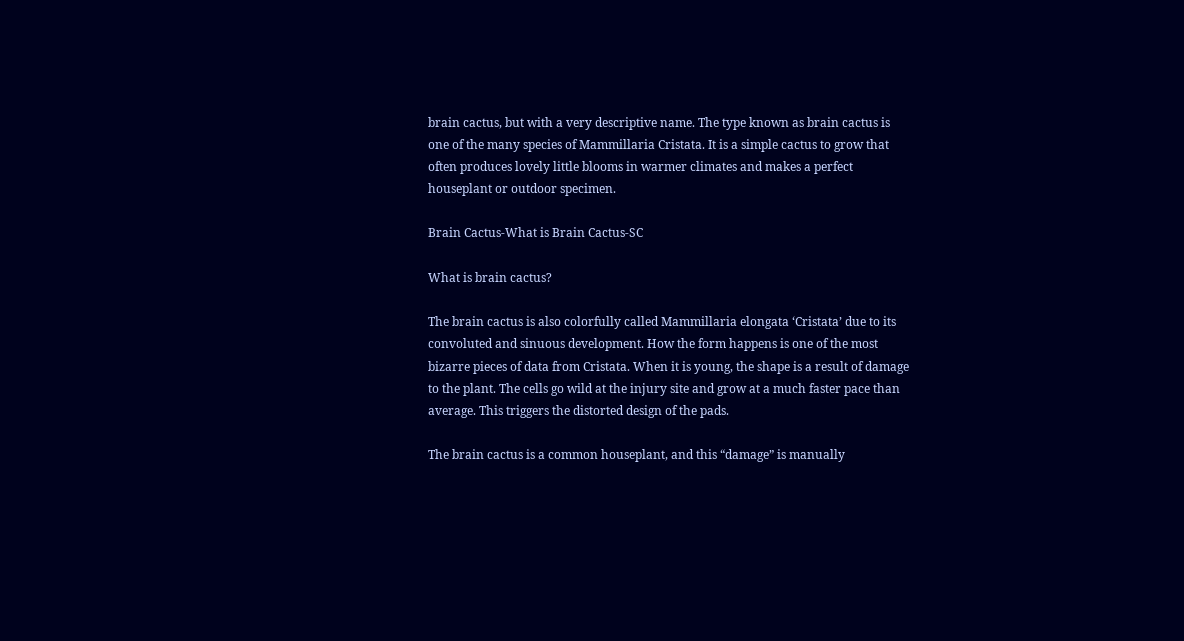brain cactus, but with a very descriptive name. The type known as brain cactus is one of the many species of Mammillaria Cristata. It is a simple cactus to grow that often produces lovely little blooms in warmer climates and makes a perfect houseplant or outdoor specimen.

Brain Cactus-What is Brain Cactus-SC

What is brain cactus?

The brain cactus is also colorfully called Mammillaria elongata ‘Cristata’ due to its convoluted and sinuous development. How the form happens is one of the most bizarre pieces of data from Cristata. When it is young, the shape is a result of damage to the plant. The cells go wild at the injury site and grow at a much faster pace than average. This triggers the distorted design of the pads.

The brain cactus is a common houseplant, and this “damage” is manually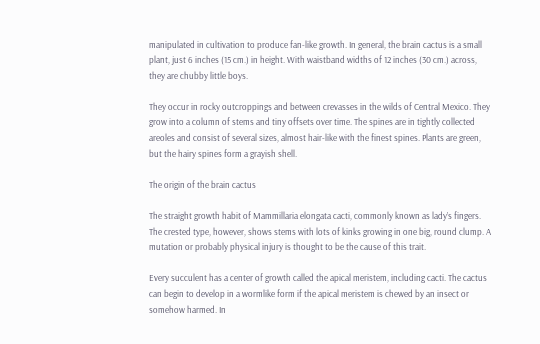manipulated in cultivation to produce fan-like growth. In general, the brain cactus is a small plant, just 6 inches (15 cm.) in height. With waistband widths of 12 inches (30 cm.) across, they are chubby little boys.

They occur in rocky outcroppings and between crevasses in the wilds of Central Mexico. They grow into a column of stems and tiny offsets over time. The spines are in tightly collected areoles and consist of several sizes, almost hair-like with the finest spines. Plants are green, but the hairy spines form a grayish shell.

The origin of the brain cactus

The straight growth habit of Mammillaria elongata cacti, commonly known as lady’s fingers. The crested type, however, shows stems with lots of kinks growing in one big, round clump. A mutation or probably physical injury is thought to be the cause of this trait.

Every succulent has a center of growth called the apical meristem, including cacti. The cactus can begin to develop in a wormlike form if the apical meristem is chewed by an insect or somehow harmed. In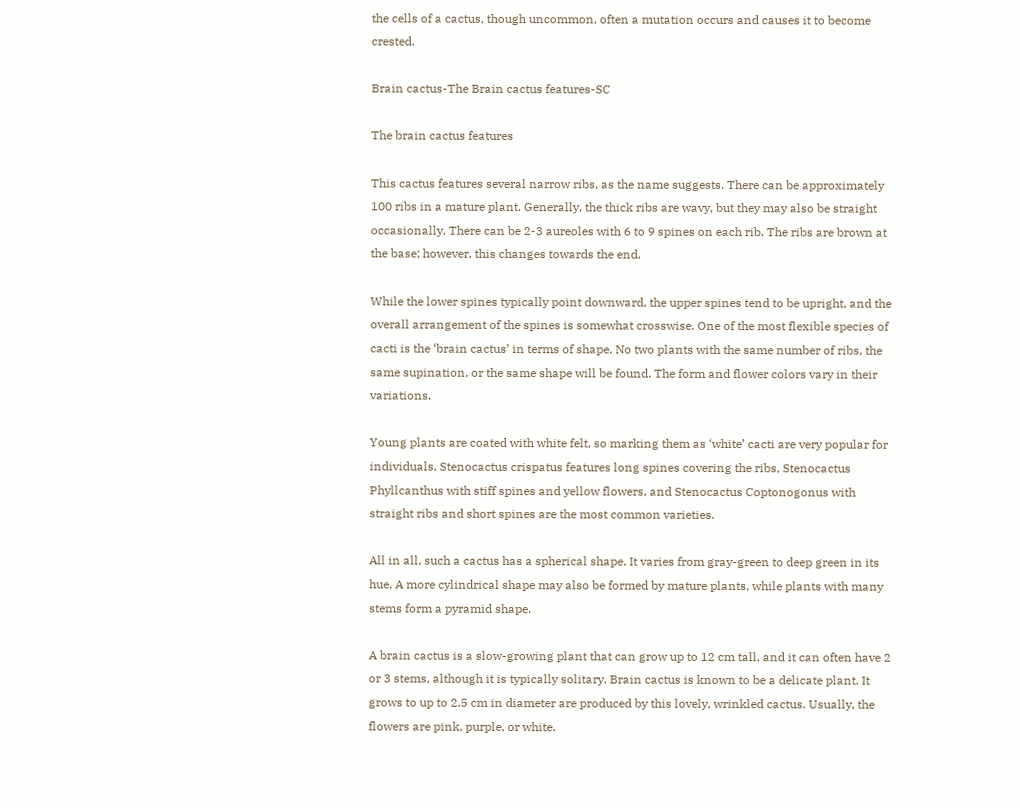the cells of a cactus, though uncommon, often a mutation occurs and causes it to become crested.

Brain cactus-The Brain cactus features-SC

The brain cactus features

This cactus features several narrow ribs, as the name suggests. There can be approximately 100 ribs in a mature plant. Generally, the thick ribs are wavy, but they may also be straight occasionally. There can be 2-3 aureoles with 6 to 9 spines on each rib. The ribs are brown at the base; however, this changes towards the end.

While the lower spines typically point downward, the upper spines tend to be upright, and the overall arrangement of the spines is somewhat crosswise. One of the most flexible species of cacti is the ‘brain cactus’ in terms of shape. No two plants with the same number of ribs, the same supination, or the same shape will be found. The form and flower colors vary in their variations.

Young plants are coated with white felt, so marking them as ‘white’ cacti are very popular for individuals. Stenocactus crispatus features long spines covering the ribs, Stenocactus Phyllcanthus with stiff spines and yellow flowers, and Stenocactus Coptonogonus with straight ribs and short spines are the most common varieties.

All in all, such a cactus has a spherical shape. It varies from gray-green to deep green in its hue. A more cylindrical shape may also be formed by mature plants, while plants with many stems form a pyramid shape.

A brain cactus is a slow-growing plant that can grow up to 12 cm tall, and it can often have 2 or 3 stems, although it is typically solitary. Brain cactus is known to be a delicate plant. It grows to up to 2,5 cm in diameter are produced by this lovely, wrinkled cactus. Usually, the flowers are pink, purple, or white.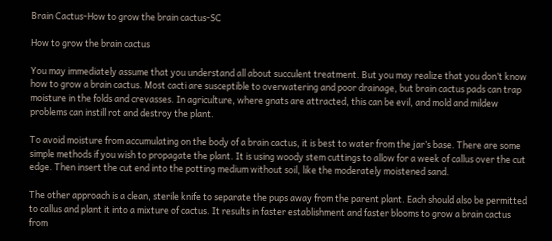Brain Cactus-How to grow the brain cactus-SC

How to grow the brain cactus

You may immediately assume that you understand all about succulent treatment. But you may realize that you don’t know how to grow a brain cactus. Most cacti are susceptible to overwatering and poor drainage, but brain cactus pads can trap moisture in the folds and crevasses. In agriculture, where gnats are attracted, this can be evil, and mold and mildew problems can instill rot and destroy the plant.

To avoid moisture from accumulating on the body of a brain cactus, it is best to water from the jar’s base. There are some simple methods if you wish to propagate the plant. It is using woody stem cuttings to allow for a week of callus over the cut edge. Then insert the cut end into the potting medium without soil, like the moderately moistened sand.

The other approach is a clean, sterile knife to separate the pups away from the parent plant. Each should also be permitted to callus and plant it into a mixture of cactus. It results in faster establishment and faster blooms to grow a brain cactus from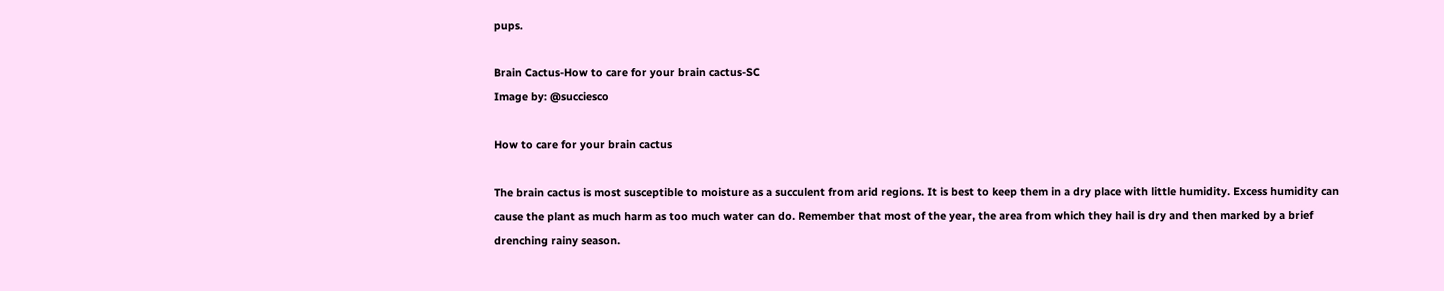pups.

Brain Cactus-How to care for your brain cactus-SC
Image by: @succiesco

How to care for your brain cactus

The brain cactus is most susceptible to moisture as a succulent from arid regions. It is best to keep them in a dry place with little humidity. Excess humidity can cause the plant as much harm as too much water can do. Remember that most of the year, the area from which they hail is dry and then marked by a brief drenching rainy season.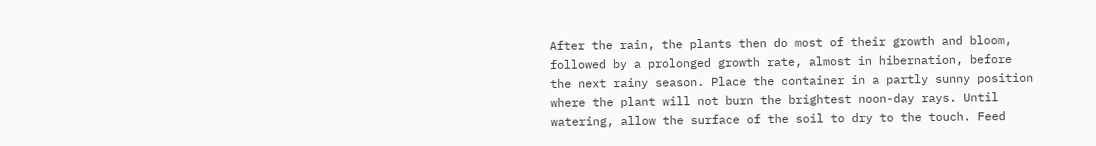After the rain, the plants then do most of their growth and bloom, followed by a prolonged growth rate, almost in hibernation, before the next rainy season. Place the container in a partly sunny position where the plant will not burn the brightest noon-day rays. Until watering, allow the surface of the soil to dry to the touch. Feed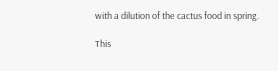with a dilution of the cactus food in spring.

This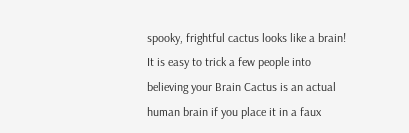spooky, frightful cactus looks like a brain! It is easy to trick a few people into believing your Brain Cactus is an actual human brain if you place it in a faux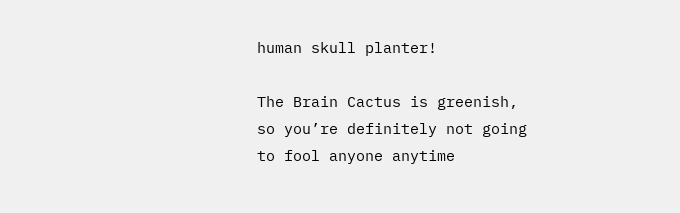human skull planter!

The Brain Cactus is greenish, so you’re definitely not going to fool anyone anytime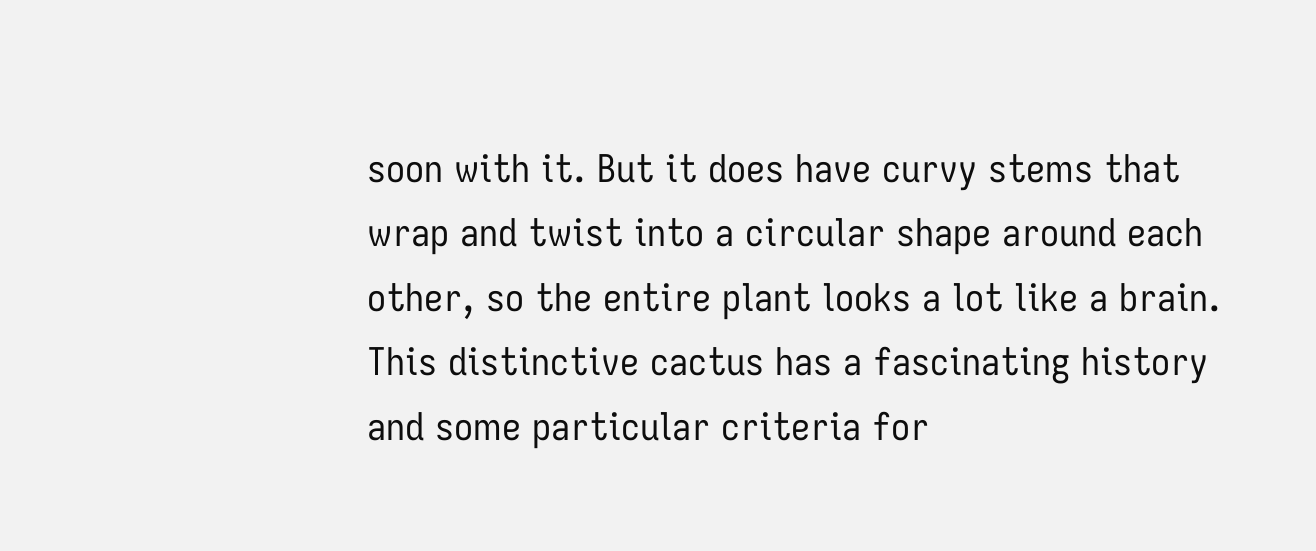soon with it. But it does have curvy stems that wrap and twist into a circular shape around each other, so the entire plant looks a lot like a brain. This distinctive cactus has a fascinating history and some particular criteria for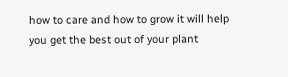how to care and how to grow it will help you get the best out of your plant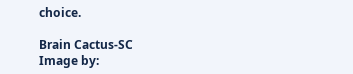choice.

Brain Cactus-SC
Image by: